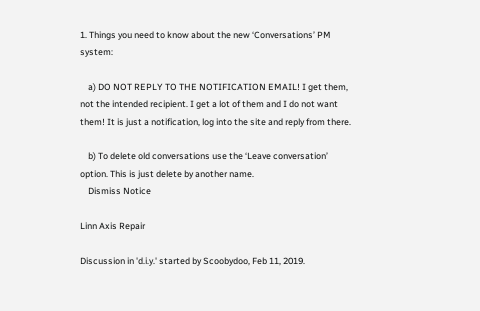1. Things you need to know about the new ‘Conversations’ PM system:

    a) DO NOT REPLY TO THE NOTIFICATION EMAIL! I get them, not the intended recipient. I get a lot of them and I do not want them! It is just a notification, log into the site and reply from there.

    b) To delete old conversations use the ‘Leave conversation’ option. This is just delete by another name.
    Dismiss Notice

Linn Axis Repair

Discussion in 'd.i.y.' started by Scoobydoo, Feb 11, 2019.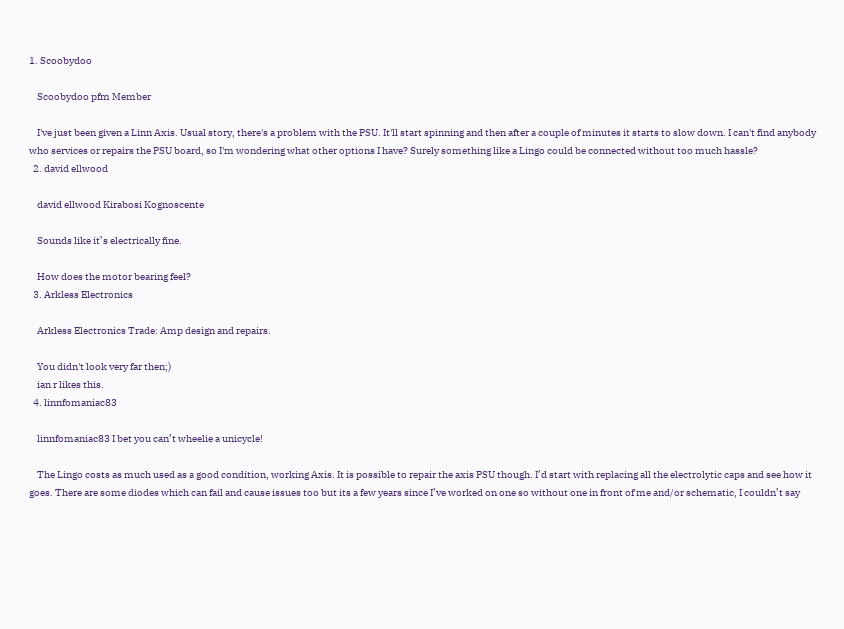1. Scoobydoo

    Scoobydoo pfm Member

    I've just been given a Linn Axis. Usual story, there's a problem with the PSU. It'll start spinning and then after a couple of minutes it starts to slow down. I can't find anybody who services or repairs the PSU board, so I'm wondering what other options I have? Surely something like a Lingo could be connected without too much hassle?
  2. david ellwood

    david ellwood Kirabosi Kognoscente

    Sounds like it’s electrically fine.

    How does the motor bearing feel?
  3. Arkless Electronics

    Arkless Electronics Trade: Amp design and repairs.

    You didn't look very far then;)
    ian r likes this.
  4. linnfomaniac83

    linnfomaniac83 I bet you can’t wheelie a unicycle!

    The Lingo costs as much used as a good condition, working Axis. It is possible to repair the axis PSU though. I’d start with replacing all the electrolytic caps and see how it goes. There are some diodes which can fail and cause issues too but its a few years since I’ve worked on one so without one in front of me and/or schematic, I couldn’t say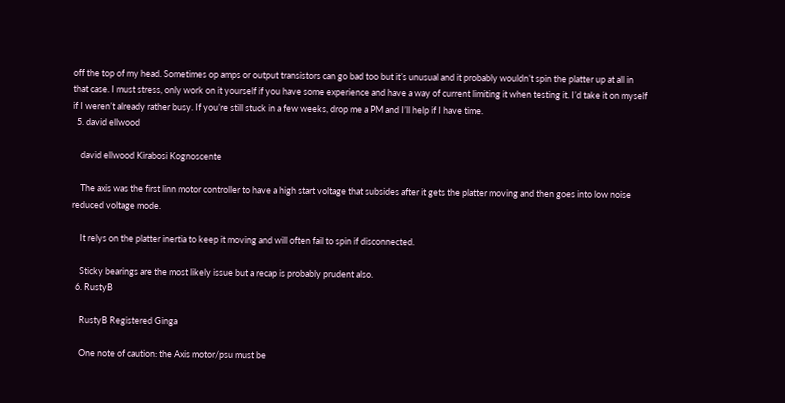off the top of my head. Sometimes op amps or output transistors can go bad too but it’s unusual and it probably wouldn’t spin the platter up at all in that case. I must stress, only work on it yourself if you have some experience and have a way of current limiting it when testing it. I’d take it on myself if I weren’t already rather busy. If you’re still stuck in a few weeks, drop me a PM and I’ll help if I have time.
  5. david ellwood

    david ellwood Kirabosi Kognoscente

    The axis was the first linn motor controller to have a high start voltage that subsides after it gets the platter moving and then goes into low noise reduced voltage mode.

    It relys on the platter inertia to keep it moving and will often fail to spin if disconnected.

    Sticky bearings are the most likely issue but a recap is probably prudent also.
  6. RustyB

    RustyB Registered Ginga

    One note of caution: the Axis motor/psu must be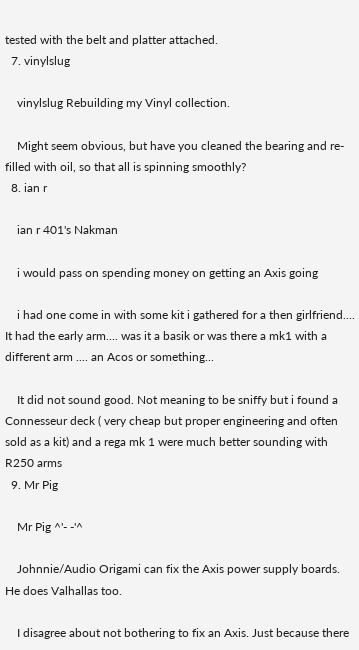tested with the belt and platter attached.
  7. vinylslug

    vinylslug Rebuilding my Vinyl collection.

    Might seem obvious, but have you cleaned the bearing and re-filled with oil, so that all is spinning smoothly?
  8. ian r

    ian r 401's Nakman

    i would pass on spending money on getting an Axis going

    i had one come in with some kit i gathered for a then girlfriend.... It had the early arm.... was it a basik or was there a mk1 with a different arm .... an Acos or something...

    It did not sound good. Not meaning to be sniffy but i found a Connesseur deck ( very cheap but proper engineering and often sold as a kit) and a rega mk 1 were much better sounding with R250 arms
  9. Mr Pig

    Mr Pig ^'- -'^

    Johnnie/Audio Origami can fix the Axis power supply boards. He does Valhallas too.

    I disagree about not bothering to fix an Axis. Just because there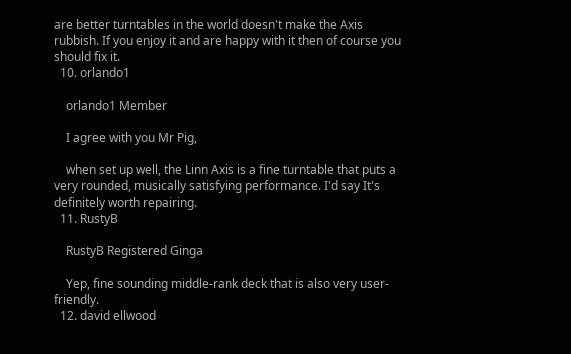are better turntables in the world doesn't make the Axis rubbish. If you enjoy it and are happy with it then of course you should fix it.
  10. orlando1

    orlando1 Member

    I agree with you Mr Pig,

    when set up well, the Linn Axis is a fine turntable that puts a very rounded, musically satisfying performance. I'd say It's definitely worth repairing.
  11. RustyB

    RustyB Registered Ginga

    Yep, fine sounding middle-rank deck that is also very user-friendly.
  12. david ellwood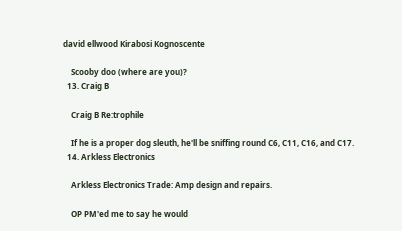david ellwood Kirabosi Kognoscente

    Scooby doo (where are you)?
  13. Craig B

    Craig B Re:trophile

    If he is a proper dog sleuth, he'll be sniffing round C6, C11, C16, and C17.
  14. Arkless Electronics

    Arkless Electronics Trade: Amp design and repairs.

    OP PM'ed me to say he would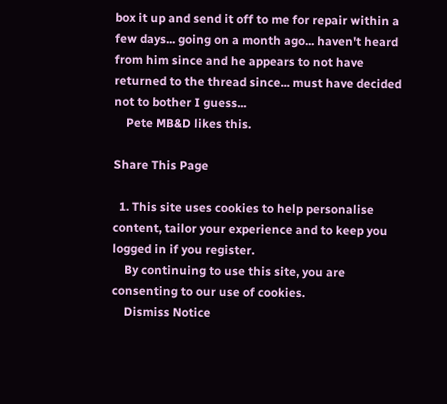box it up and send it off to me for repair within a few days... going on a month ago... haven't heard from him since and he appears to not have returned to the thread since... must have decided not to bother I guess...
    Pete MB&D likes this.

Share This Page

  1. This site uses cookies to help personalise content, tailor your experience and to keep you logged in if you register.
    By continuing to use this site, you are consenting to our use of cookies.
    Dismiss Notice